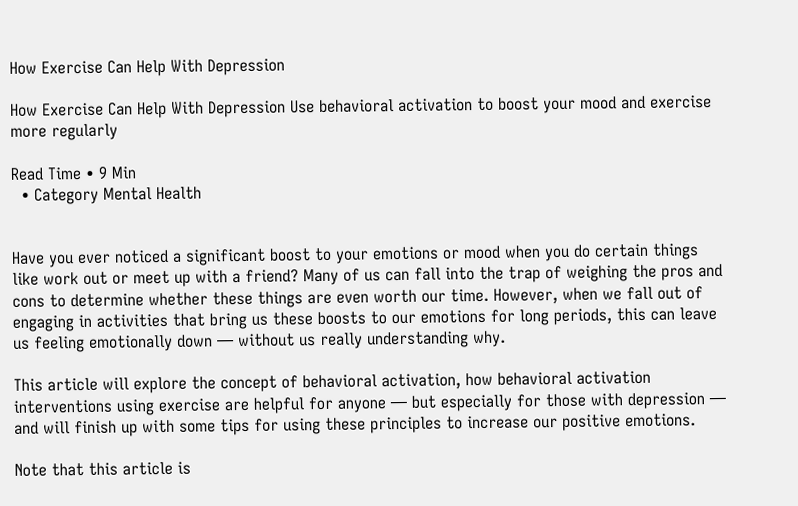How Exercise Can Help With Depression

How Exercise Can Help With Depression Use behavioral activation to boost your mood and exercise more regularly

Read Time • 9 Min
  • Category Mental Health


Have you ever noticed a significant boost to your emotions or mood when you do certain things like work out or meet up with a friend? Many of us can fall into the trap of weighing the pros and cons to determine whether these things are even worth our time. However, when we fall out of engaging in activities that bring us these boosts to our emotions for long periods, this can leave us feeling emotionally down — without us really understanding why.

This article will explore the concept of behavioral activation, how behavioral activation interventions using exercise are helpful for anyone — but especially for those with depression — and will finish up with some tips for using these principles to increase our positive emotions.

Note that this article is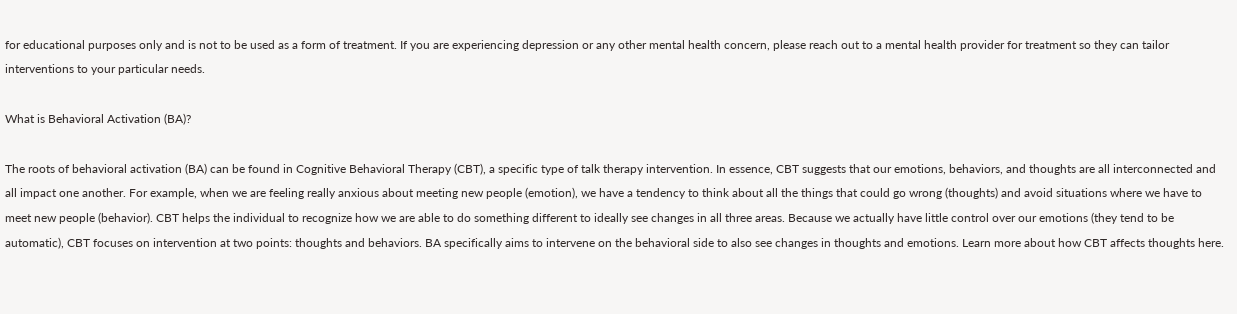for educational purposes only and is not to be used as a form of treatment. If you are experiencing depression or any other mental health concern, please reach out to a mental health provider for treatment so they can tailor interventions to your particular needs.

What is Behavioral Activation (BA)?

The roots of behavioral activation (BA) can be found in Cognitive Behavioral Therapy (CBT), a specific type of talk therapy intervention. In essence, CBT suggests that our emotions, behaviors, and thoughts are all interconnected and all impact one another. For example, when we are feeling really anxious about meeting new people (emotion), we have a tendency to think about all the things that could go wrong (thoughts) and avoid situations where we have to meet new people (behavior). CBT helps the individual to recognize how we are able to do something different to ideally see changes in all three areas. Because we actually have little control over our emotions (they tend to be automatic), CBT focuses on intervention at two points: thoughts and behaviors. BA specifically aims to intervene on the behavioral side to also see changes in thoughts and emotions. Learn more about how CBT affects thoughts here.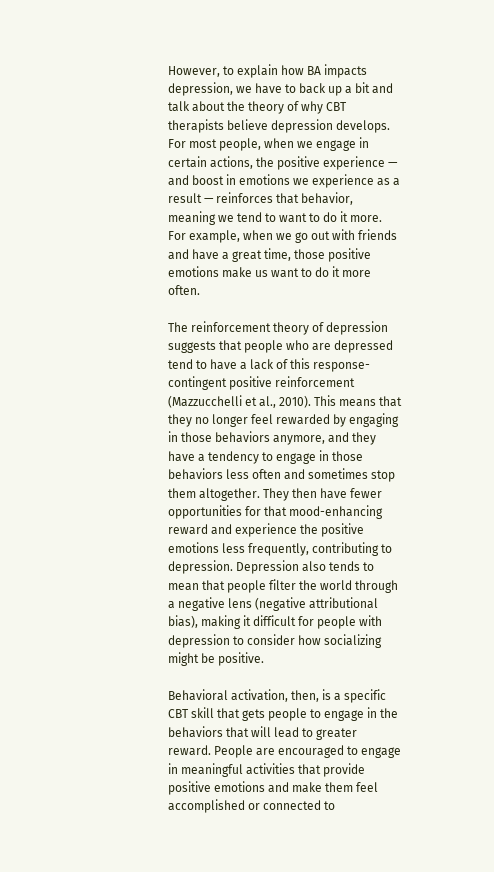However, to explain how BA impacts depression, we have to back up a bit and talk about the theory of why CBT therapists believe depression develops. For most people, when we engage in certain actions, the positive experience — and boost in emotions we experience as a result — reinforces that behavior, meaning we tend to want to do it more. For example, when we go out with friends and have a great time, those positive emotions make us want to do it more often.

The reinforcement theory of depression suggests that people who are depressed tend to have a lack of this response-contingent positive reinforcement (Mazzucchelli et al., 2010). This means that they no longer feel rewarded by engaging in those behaviors anymore, and they have a tendency to engage in those behaviors less often and sometimes stop them altogether. They then have fewer opportunities for that mood-enhancing reward and experience the positive emotions less frequently, contributing to depression. Depression also tends to mean that people filter the world through a negative lens (negative attributional bias), making it difficult for people with depression to consider how socializing might be positive.

Behavioral activation, then, is a specific CBT skill that gets people to engage in the behaviors that will lead to greater reward. People are encouraged to engage in meaningful activities that provide positive emotions and make them feel accomplished or connected to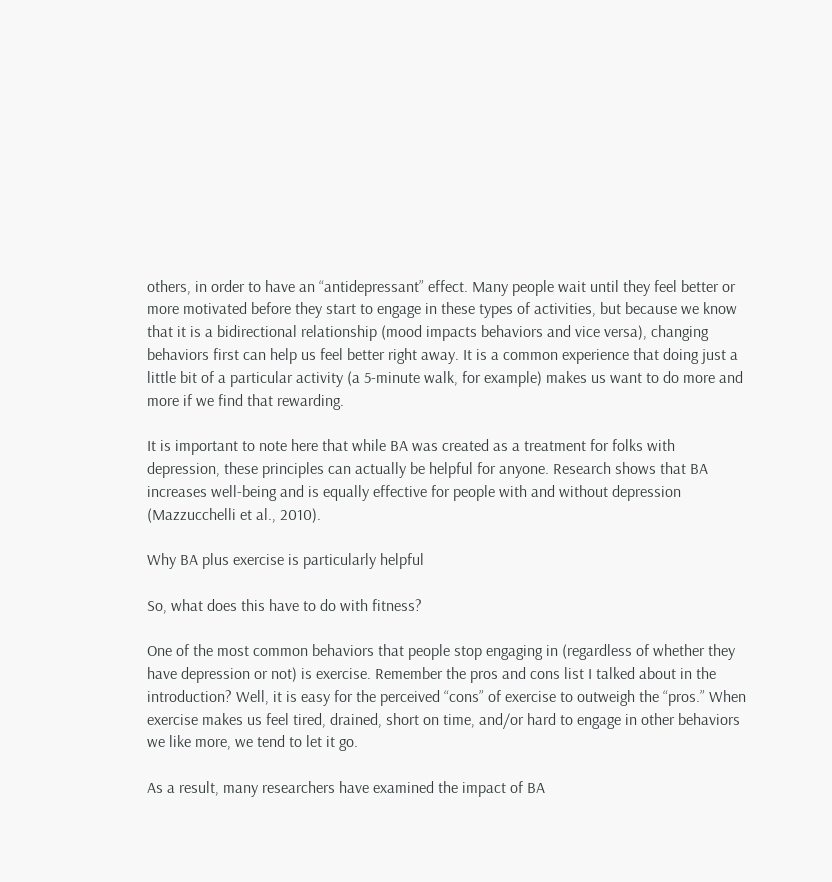others, in order to have an “antidepressant” effect. Many people wait until they feel better or more motivated before they start to engage in these types of activities, but because we know that it is a bidirectional relationship (mood impacts behaviors and vice versa), changing behaviors first can help us feel better right away. It is a common experience that doing just a little bit of a particular activity (a 5-minute walk, for example) makes us want to do more and more if we find that rewarding.

It is important to note here that while BA was created as a treatment for folks with depression, these principles can actually be helpful for anyone. Research shows that BA increases well-being and is equally effective for people with and without depression (Mazzucchelli et al., 2010).

Why BA plus exercise is particularly helpful

So, what does this have to do with fitness?

One of the most common behaviors that people stop engaging in (regardless of whether they have depression or not) is exercise. Remember the pros and cons list I talked about in the introduction? Well, it is easy for the perceived “cons” of exercise to outweigh the “pros.” When exercise makes us feel tired, drained, short on time, and/or hard to engage in other behaviors we like more, we tend to let it go.

As a result, many researchers have examined the impact of BA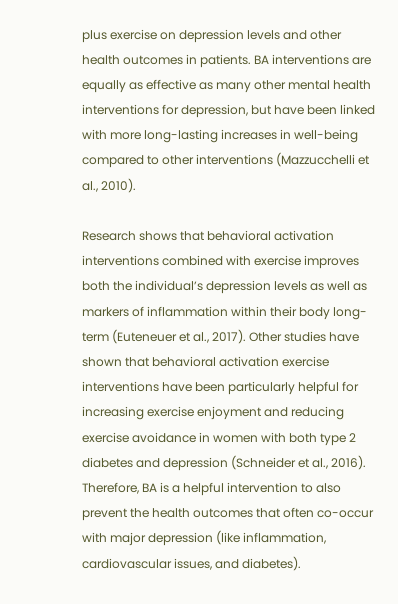plus exercise on depression levels and other health outcomes in patients. BA interventions are equally as effective as many other mental health interventions for depression, but have been linked with more long-lasting increases in well-being compared to other interventions (Mazzucchelli et al., 2010).

Research shows that behavioral activation interventions combined with exercise improves both the individual’s depression levels as well as markers of inflammation within their body long-term (Euteneuer et al., 2017). Other studies have shown that behavioral activation exercise interventions have been particularly helpful for increasing exercise enjoyment and reducing exercise avoidance in women with both type 2 diabetes and depression (Schneider et al., 2016). Therefore, BA is a helpful intervention to also prevent the health outcomes that often co-occur with major depression (like inflammation, cardiovascular issues, and diabetes).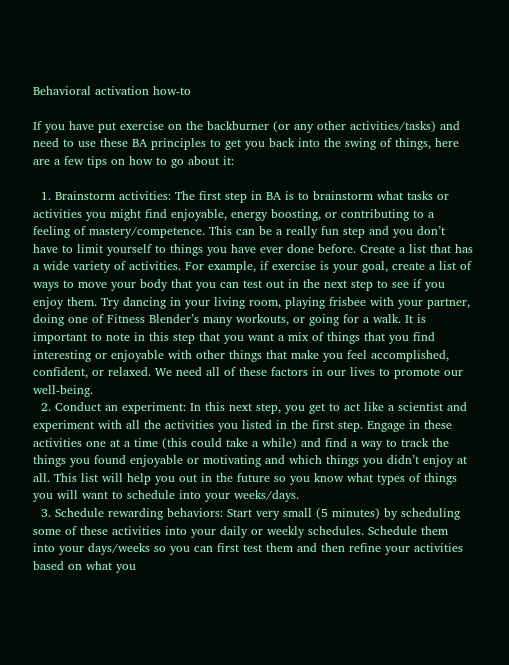Behavioral activation how-to

If you have put exercise on the backburner (or any other activities/tasks) and need to use these BA principles to get you back into the swing of things, here are a few tips on how to go about it:

  1. Brainstorm activities: The first step in BA is to brainstorm what tasks or activities you might find enjoyable, energy boosting, or contributing to a feeling of mastery/competence. This can be a really fun step and you don’t have to limit yourself to things you have ever done before. Create a list that has a wide variety of activities. For example, if exercise is your goal, create a list of ways to move your body that you can test out in the next step to see if you enjoy them. Try dancing in your living room, playing frisbee with your partner, doing one of Fitness Blender’s many workouts, or going for a walk. It is important to note in this step that you want a mix of things that you find interesting or enjoyable with other things that make you feel accomplished, confident, or relaxed. We need all of these factors in our lives to promote our well-being.
  2. Conduct an experiment: In this next step, you get to act like a scientist and experiment with all the activities you listed in the first step. Engage in these activities one at a time (this could take a while) and find a way to track the things you found enjoyable or motivating and which things you didn’t enjoy at all. This list will help you out in the future so you know what types of things you will want to schedule into your weeks/days.
  3. Schedule rewarding behaviors: Start very small (5 minutes) by scheduling some of these activities into your daily or weekly schedules. Schedule them into your days/weeks so you can first test them and then refine your activities based on what you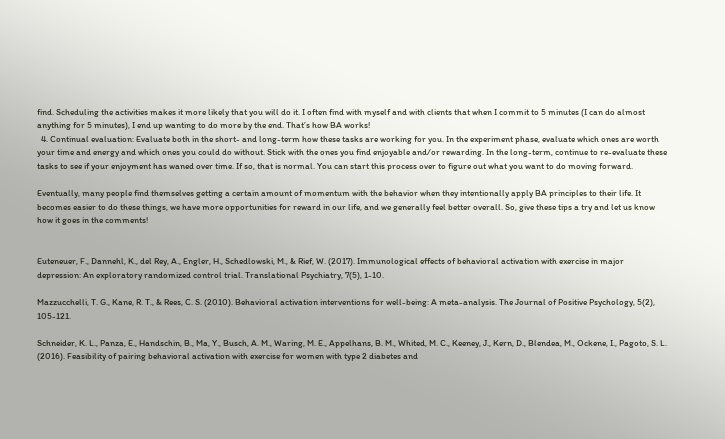find. Scheduling the activities makes it more likely that you will do it. I often find with myself and with clients that when I commit to 5 minutes (I can do almost anything for 5 minutes), I end up wanting to do more by the end. That’s how BA works!
  4. Continual evaluation: Evaluate both in the short- and long-term how these tasks are working for you. In the experiment phase, evaluate which ones are worth your time and energy and which ones you could do without. Stick with the ones you find enjoyable and/or rewarding. In the long-term, continue to re-evaluate these tasks to see if your enjoyment has waned over time. If so, that is normal. You can start this process over to figure out what you want to do moving forward.

Eventually, many people find themselves getting a certain amount of momentum with the behavior when they intentionally apply BA principles to their life. It becomes easier to do these things, we have more opportunities for reward in our life, and we generally feel better overall. So, give these tips a try and let us know how it goes in the comments!


Euteneuer, F., Dannehl, K., del Rey, A., Engler, H., Schedlowski, M., & Rief, W. (2017). Immunological effects of behavioral activation with exercise in major depression: An exploratory randomized control trial. Translational Psychiatry, 7(5), 1-10.

Mazzucchelli, T. G., Kane, R. T., & Rees, C. S. (2010). Behavioral activation interventions for well-being: A meta-analysis. The Journal of Positive Psychology, 5(2), 105-121.

Schneider, K. L., Panza, E., Handschin, B., Ma, Y., Busch, A. M., Waring, M. E., Appelhans, B. M., Whited, M. C., Keeney, J., Kern, D., Blendea, M., Ockene, I., Pagoto, S. L. (2016). Feasibility of pairing behavioral activation with exercise for women with type 2 diabetes and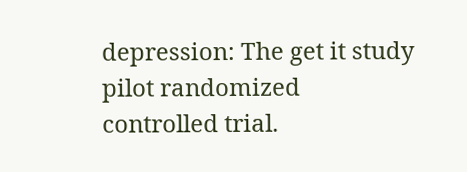depression: The get it study pilot randomized controlled trial.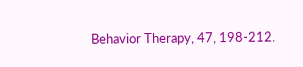Behavior Therapy, 47, 198-212.